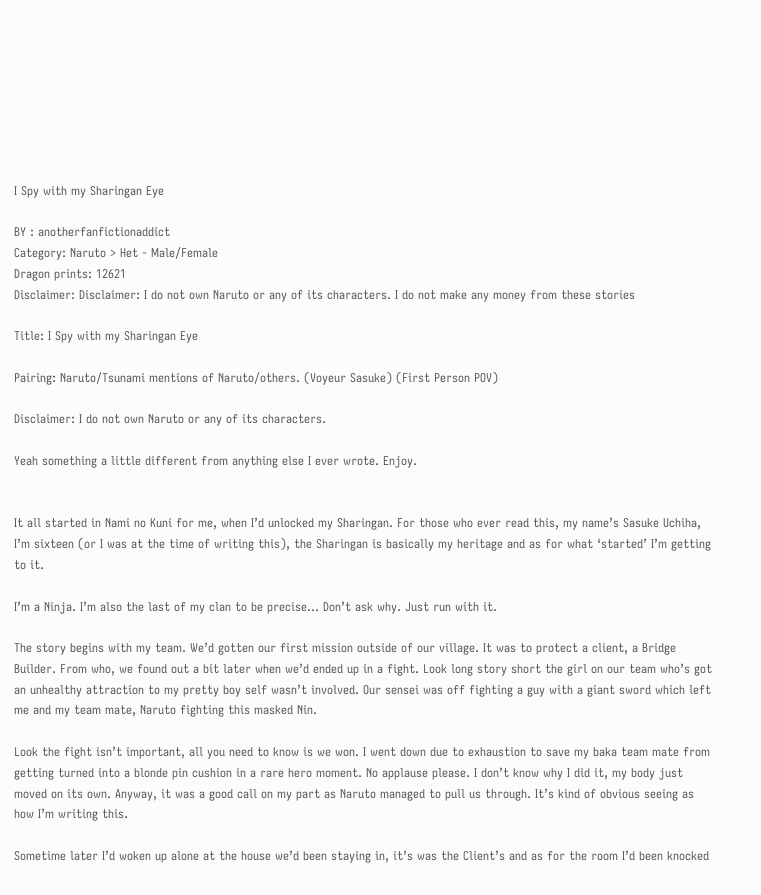I Spy with my Sharingan Eye

BY : anotherfanfictionaddict
Category: Naruto > Het - Male/Female
Dragon prints: 12621
Disclaimer: Disclaimer: I do not own Naruto or any of its characters. I do not make any money from these stories

Title: I Spy with my Sharingan Eye

Pairing: Naruto/Tsunami mentions of Naruto/others. (Voyeur Sasuke) (First Person POV)

Disclaimer: I do not own Naruto or any of its characters.

Yeah something a little different from anything else I ever wrote. Enjoy.


It all started in Nami no Kuni for me, when I’d unlocked my Sharingan. For those who ever read this, my name’s Sasuke Uchiha, I’m sixteen (or I was at the time of writing this), the Sharingan is basically my heritage and as for what ‘started’ I’m getting to it.

I’m a Ninja. I’m also the last of my clan to be precise… Don’t ask why. Just run with it.

The story begins with my team. We’d gotten our first mission outside of our village. It was to protect a client, a Bridge Builder. From who, we found out a bit later when we’d ended up in a fight. Look long story short the girl on our team who’s got an unhealthy attraction to my pretty boy self wasn’t involved. Our sensei was off fighting a guy with a giant sword which left me and my team mate, Naruto fighting this masked Nin.

Look the fight isn’t important, all you need to know is we won. I went down due to exhaustion to save my baka team mate from getting turned into a blonde pin cushion in a rare hero moment. No applause please. I don’t know why I did it, my body just moved on its own. Anyway, it was a good call on my part as Naruto managed to pull us through. It’s kind of obvious seeing as how I’m writing this.

Sometime later I’d woken up alone at the house we’d been staying in, it’s was the Client’s and as for the room I’d been knocked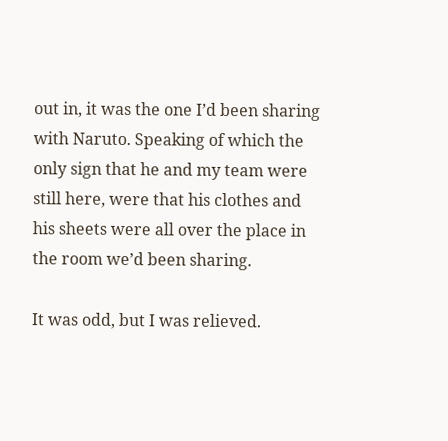out in, it was the one I’d been sharing with Naruto. Speaking of which the only sign that he and my team were still here, were that his clothes and his sheets were all over the place in the room we’d been sharing.

It was odd, but I was relieved.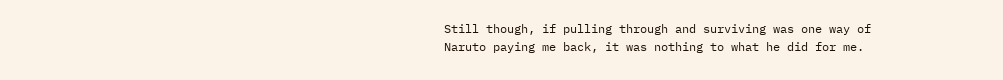Still though, if pulling through and surviving was one way of Naruto paying me back, it was nothing to what he did for me.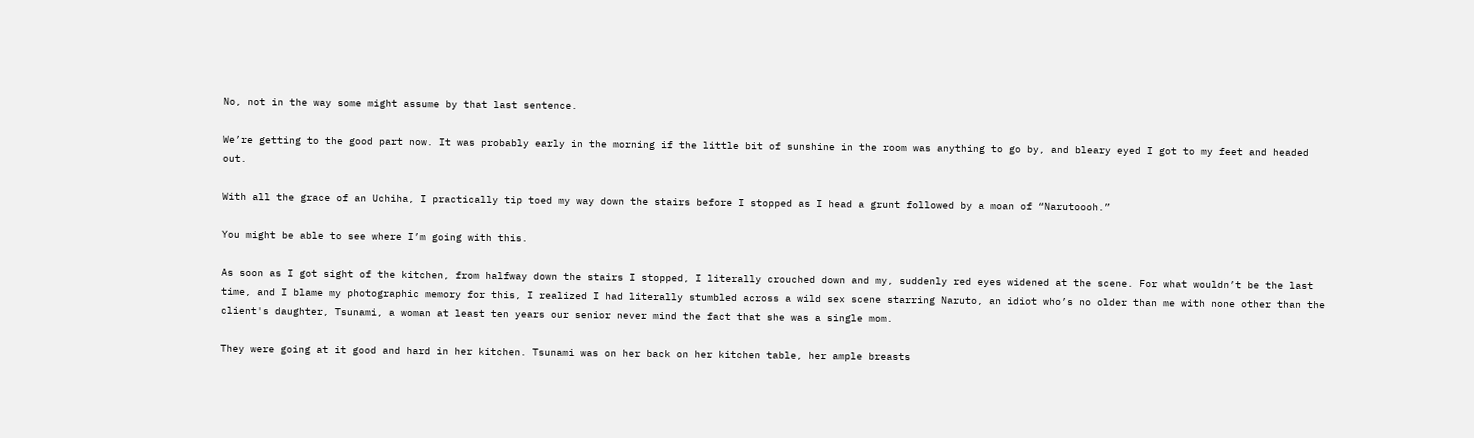No, not in the way some might assume by that last sentence.

We’re getting to the good part now. It was probably early in the morning if the little bit of sunshine in the room was anything to go by, and bleary eyed I got to my feet and headed out.

With all the grace of an Uchiha, I practically tip toed my way down the stairs before I stopped as I head a grunt followed by a moan of “Narutoooh.”

You might be able to see where I’m going with this.

As soon as I got sight of the kitchen, from halfway down the stairs I stopped, I literally crouched down and my, suddenly red eyes widened at the scene. For what wouldn’t be the last time, and I blame my photographic memory for this, I realized I had literally stumbled across a wild sex scene starring Naruto, an idiot who’s no older than me with none other than the client's daughter, Tsunami, a woman at least ten years our senior never mind the fact that she was a single mom.

They were going at it good and hard in her kitchen. Tsunami was on her back on her kitchen table, her ample breasts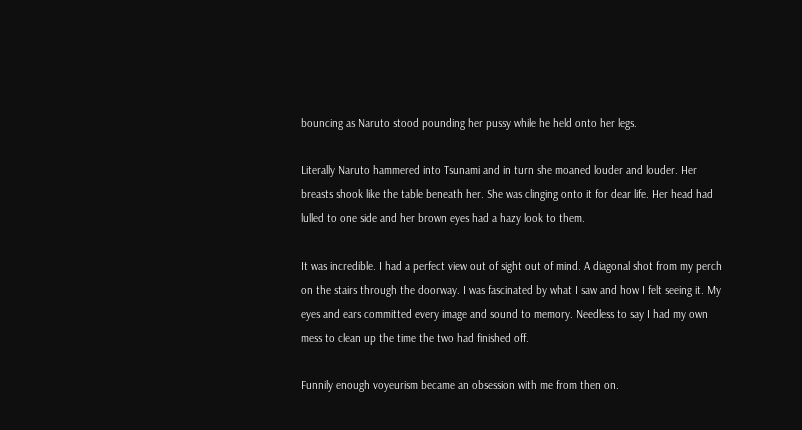bouncing as Naruto stood pounding her pussy while he held onto her legs.

Literally Naruto hammered into Tsunami and in turn she moaned louder and louder. Her breasts shook like the table beneath her. She was clinging onto it for dear life. Her head had lulled to one side and her brown eyes had a hazy look to them.

It was incredible. I had a perfect view out of sight out of mind. A diagonal shot from my perch on the stairs through the doorway. I was fascinated by what I saw and how I felt seeing it. My eyes and ears committed every image and sound to memory. Needless to say I had my own mess to clean up the time the two had finished off.

Funnily enough voyeurism became an obsession with me from then on.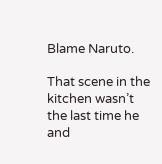Blame Naruto.

That scene in the kitchen wasn’t the last time he and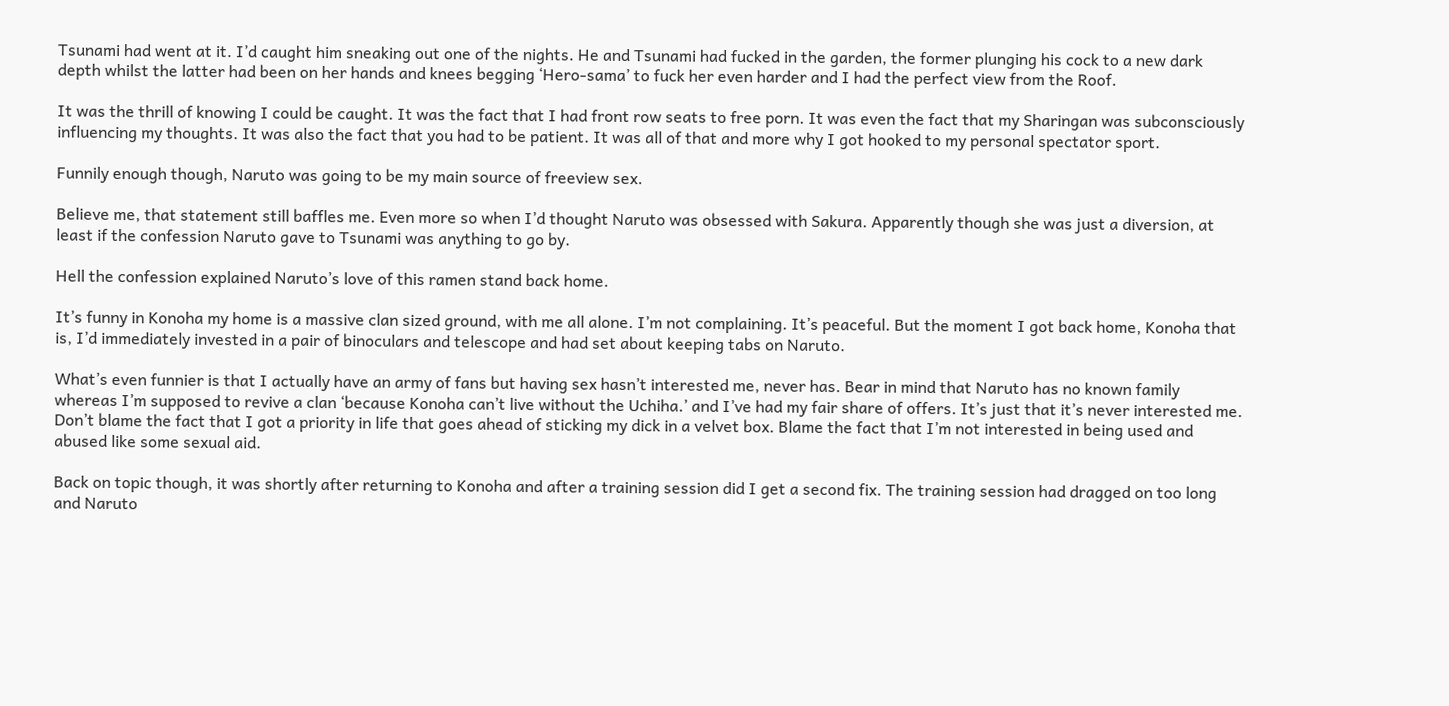Tsunami had went at it. I’d caught him sneaking out one of the nights. He and Tsunami had fucked in the garden, the former plunging his cock to a new dark depth whilst the latter had been on her hands and knees begging ‘Hero-sama’ to fuck her even harder and I had the perfect view from the Roof.

It was the thrill of knowing I could be caught. It was the fact that I had front row seats to free porn. It was even the fact that my Sharingan was subconsciously influencing my thoughts. It was also the fact that you had to be patient. It was all of that and more why I got hooked to my personal spectator sport.

Funnily enough though, Naruto was going to be my main source of freeview sex.

Believe me, that statement still baffles me. Even more so when I’d thought Naruto was obsessed with Sakura. Apparently though she was just a diversion, at least if the confession Naruto gave to Tsunami was anything to go by.

Hell the confession explained Naruto’s love of this ramen stand back home.

It’s funny in Konoha my home is a massive clan sized ground, with me all alone. I’m not complaining. It’s peaceful. But the moment I got back home, Konoha that is, I’d immediately invested in a pair of binoculars and telescope and had set about keeping tabs on Naruto.

What’s even funnier is that I actually have an army of fans but having sex hasn’t interested me, never has. Bear in mind that Naruto has no known family whereas I’m supposed to revive a clan ‘because Konoha can’t live without the Uchiha.’ and I’ve had my fair share of offers. It’s just that it’s never interested me. Don’t blame the fact that I got a priority in life that goes ahead of sticking my dick in a velvet box. Blame the fact that I’m not interested in being used and abused like some sexual aid.

Back on topic though, it was shortly after returning to Konoha and after a training session did I get a second fix. The training session had dragged on too long and Naruto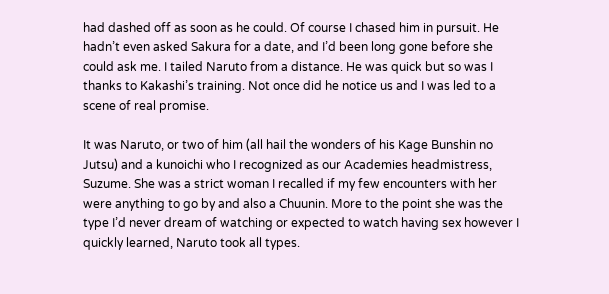had dashed off as soon as he could. Of course I chased him in pursuit. He hadn’t even asked Sakura for a date, and I’d been long gone before she could ask me. I tailed Naruto from a distance. He was quick but so was I thanks to Kakashi’s training. Not once did he notice us and I was led to a scene of real promise.

It was Naruto, or two of him (all hail the wonders of his Kage Bunshin no Jutsu) and a kunoichi who I recognized as our Academies headmistress, Suzume. She was a strict woman I recalled if my few encounters with her were anything to go by and also a Chuunin. More to the point she was the type I’d never dream of watching or expected to watch having sex however I quickly learned, Naruto took all types.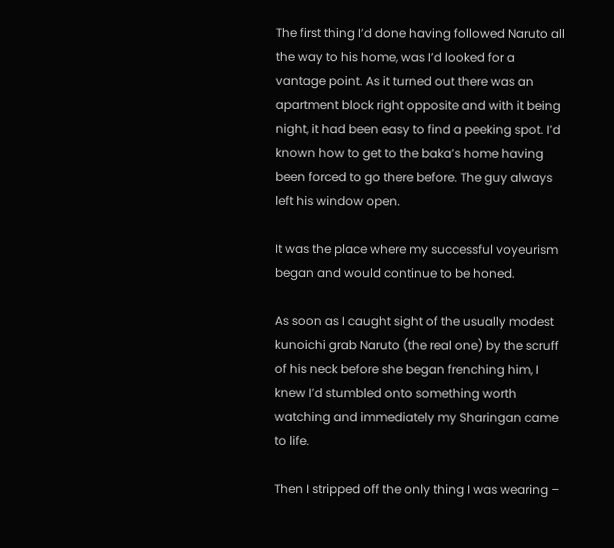The first thing I’d done having followed Naruto all the way to his home, was I’d looked for a vantage point. As it turned out there was an apartment block right opposite and with it being night, it had been easy to find a peeking spot. I’d known how to get to the baka’s home having been forced to go there before. The guy always left his window open.

It was the place where my successful voyeurism began and would continue to be honed.

As soon as I caught sight of the usually modest kunoichi grab Naruto (the real one) by the scruff of his neck before she began frenching him, I knew I’d stumbled onto something worth watching and immediately my Sharingan came to life.

Then I stripped off the only thing I was wearing –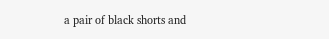a pair of black shorts and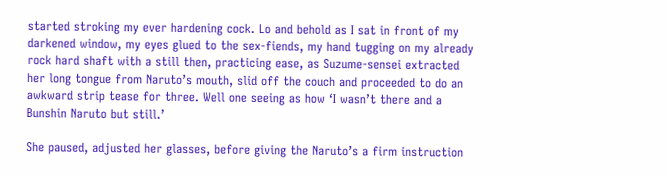started stroking my ever hardening cock. Lo and behold as I sat in front of my darkened window, my eyes glued to the sex-fiends, my hand tugging on my already rock hard shaft with a still then, practicing ease, as Suzume-sensei extracted her long tongue from Naruto’s mouth, slid off the couch and proceeded to do an awkward strip tease for three. Well one seeing as how ‘I wasn’t there and a Bunshin Naruto but still.’

She paused, adjusted her glasses, before giving the Naruto’s a firm instruction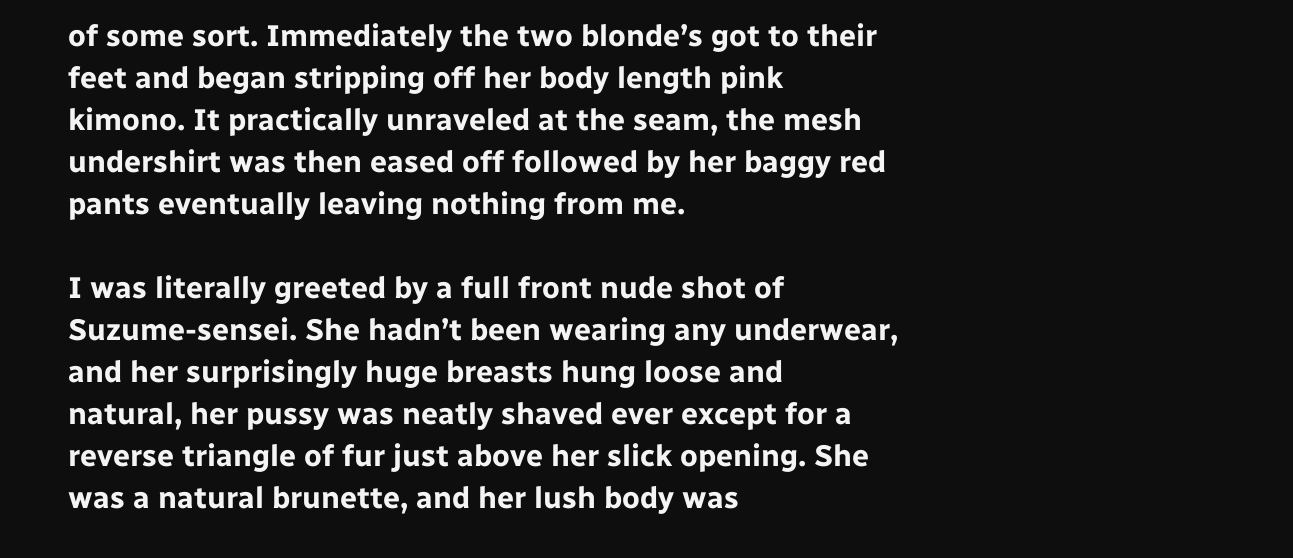of some sort. Immediately the two blonde’s got to their feet and began stripping off her body length pink kimono. It practically unraveled at the seam, the mesh undershirt was then eased off followed by her baggy red pants eventually leaving nothing from me.

I was literally greeted by a full front nude shot of Suzume-sensei. She hadn’t been wearing any underwear, and her surprisingly huge breasts hung loose and natural, her pussy was neatly shaved ever except for a reverse triangle of fur just above her slick opening. She was a natural brunette, and her lush body was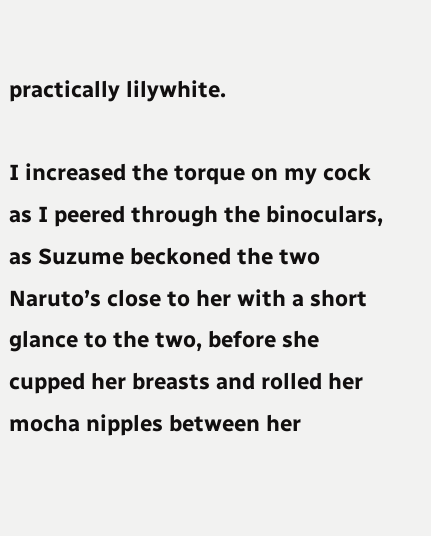practically lilywhite.

I increased the torque on my cock as I peered through the binoculars, as Suzume beckoned the two Naruto’s close to her with a short glance to the two, before she cupped her breasts and rolled her mocha nipples between her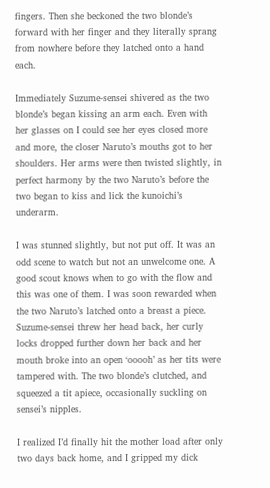fingers. Then she beckoned the two blonde’s forward with her finger and they literally sprang from nowhere before they latched onto a hand each.

Immediately Suzume-sensei shivered as the two blonde’s began kissing an arm each. Even with her glasses on I could see her eyes closed more and more, the closer Naruto’s mouths got to her shoulders. Her arms were then twisted slightly, in perfect harmony by the two Naruto’s before the two began to kiss and lick the kunoichi’s underarm.

I was stunned slightly, but not put off. It was an odd scene to watch but not an unwelcome one. A good scout knows when to go with the flow and this was one of them. I was soon rewarded when the two Naruto’s latched onto a breast a piece. Suzume-sensei threw her head back, her curly locks dropped further down her back and her mouth broke into an open ‘ooooh’ as her tits were tampered with. The two blonde’s clutched, and squeezed a tit apiece, occasionally suckling on sensei’s nipples.

I realized I’d finally hit the mother load after only two days back home, and I gripped my dick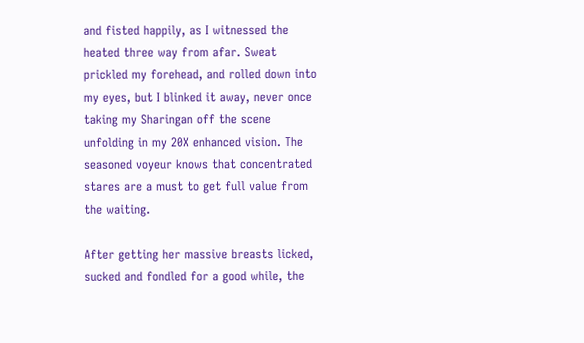and fisted happily, as I witnessed the heated three way from afar. Sweat prickled my forehead, and rolled down into my eyes, but I blinked it away, never once taking my Sharingan off the scene unfolding in my 20X enhanced vision. The seasoned voyeur knows that concentrated stares are a must to get full value from the waiting.

After getting her massive breasts licked, sucked and fondled for a good while, the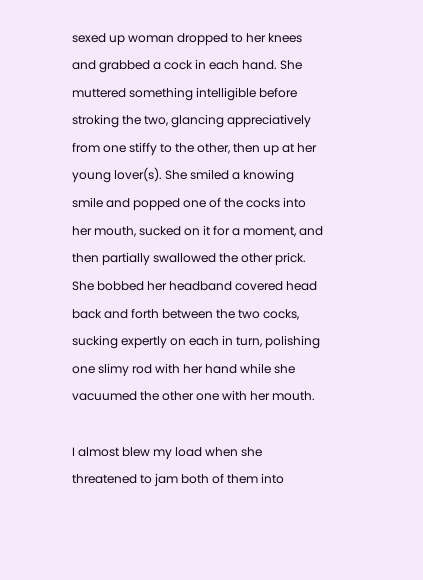sexed up woman dropped to her knees and grabbed a cock in each hand. She muttered something intelligible before stroking the two, glancing appreciatively from one stiffy to the other, then up at her young lover(s). She smiled a knowing smile and popped one of the cocks into her mouth, sucked on it for a moment, and then partially swallowed the other prick. She bobbed her headband covered head back and forth between the two cocks, sucking expertly on each in turn, polishing one slimy rod with her hand while she vacuumed the other one with her mouth.

I almost blew my load when she threatened to jam both of them into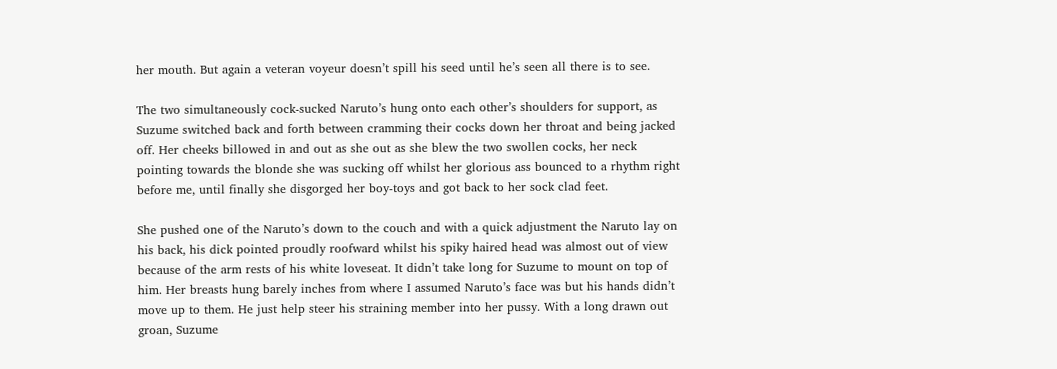her mouth. But again a veteran voyeur doesn’t spill his seed until he’s seen all there is to see.

The two simultaneously cock-sucked Naruto’s hung onto each other’s shoulders for support, as Suzume switched back and forth between cramming their cocks down her throat and being jacked off. Her cheeks billowed in and out as she out as she blew the two swollen cocks, her neck pointing towards the blonde she was sucking off whilst her glorious ass bounced to a rhythm right before me, until finally she disgorged her boy-toys and got back to her sock clad feet.

She pushed one of the Naruto’s down to the couch and with a quick adjustment the Naruto lay on his back, his dick pointed proudly roofward whilst his spiky haired head was almost out of view because of the arm rests of his white loveseat. It didn’t take long for Suzume to mount on top of him. Her breasts hung barely inches from where I assumed Naruto’s face was but his hands didn’t move up to them. He just help steer his straining member into her pussy. With a long drawn out groan, Suzume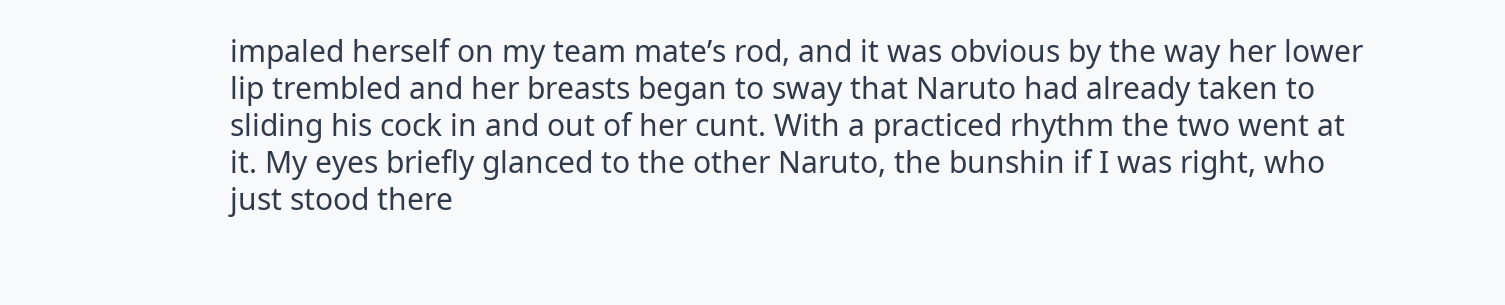impaled herself on my team mate’s rod, and it was obvious by the way her lower lip trembled and her breasts began to sway that Naruto had already taken to sliding his cock in and out of her cunt. With a practiced rhythm the two went at it. My eyes briefly glanced to the other Naruto, the bunshin if I was right, who just stood there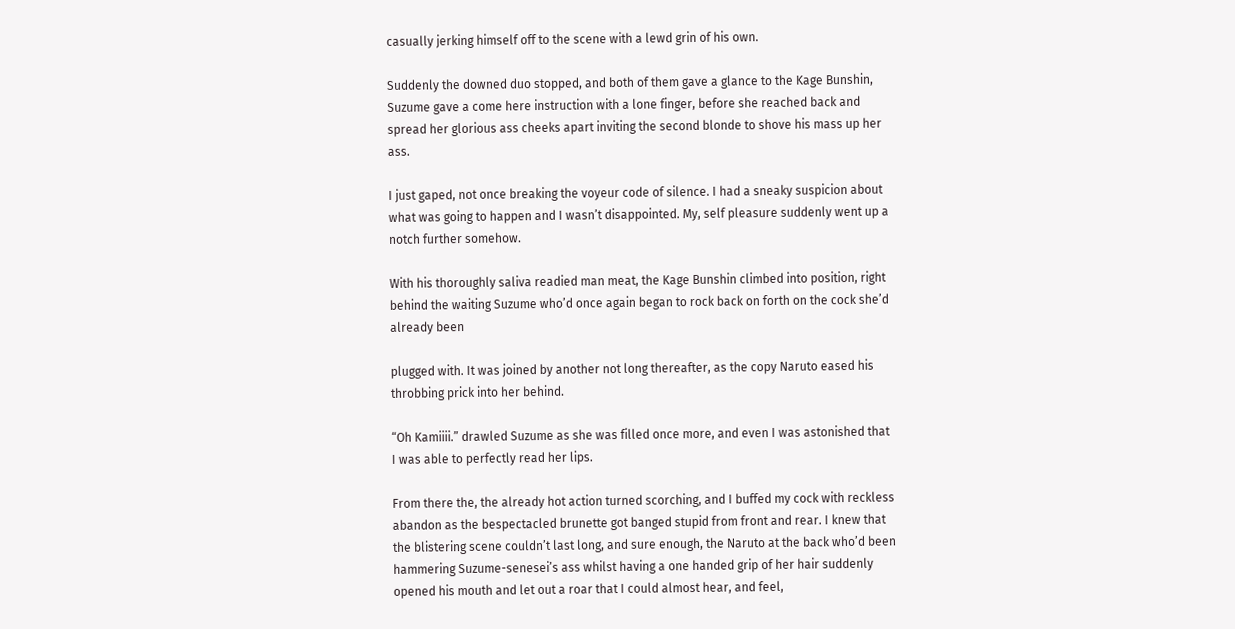casually jerking himself off to the scene with a lewd grin of his own.

Suddenly the downed duo stopped, and both of them gave a glance to the Kage Bunshin, Suzume gave a come here instruction with a lone finger, before she reached back and spread her glorious ass cheeks apart inviting the second blonde to shove his mass up her ass.

I just gaped, not once breaking the voyeur code of silence. I had a sneaky suspicion about what was going to happen and I wasn’t disappointed. My, self pleasure suddenly went up a notch further somehow.

With his thoroughly saliva readied man meat, the Kage Bunshin climbed into position, right behind the waiting Suzume who’d once again began to rock back on forth on the cock she’d already been

plugged with. It was joined by another not long thereafter, as the copy Naruto eased his throbbing prick into her behind.

“Oh Kamiiii.” drawled Suzume as she was filled once more, and even I was astonished that I was able to perfectly read her lips.

From there the, the already hot action turned scorching, and I buffed my cock with reckless abandon as the bespectacled brunette got banged stupid from front and rear. I knew that the blistering scene couldn’t last long, and sure enough, the Naruto at the back who’d been hammering Suzume-senesei’s ass whilst having a one handed grip of her hair suddenly opened his mouth and let out a roar that I could almost hear, and feel,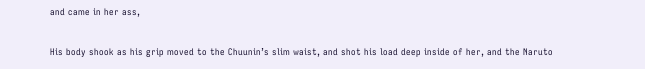and came in her ass,

His body shook as his grip moved to the Chuunin’s slim waist, and shot his load deep inside of her, and the Naruto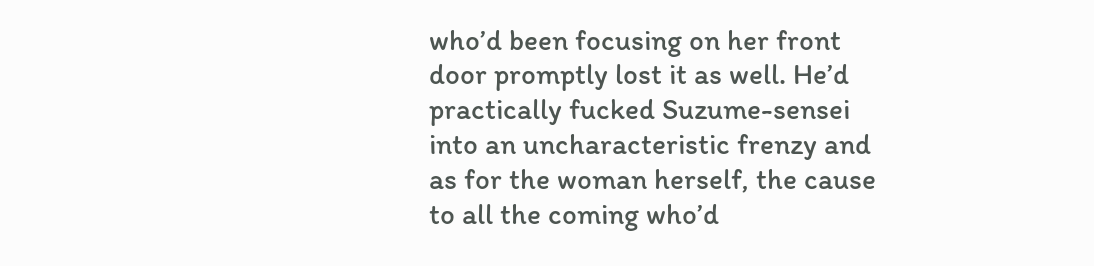who’d been focusing on her front door promptly lost it as well. He’d practically fucked Suzume-sensei into an uncharacteristic frenzy and as for the woman herself, the cause to all the coming who’d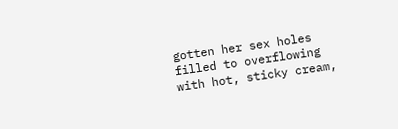gotten her sex holes filled to overflowing with hot, sticky cream,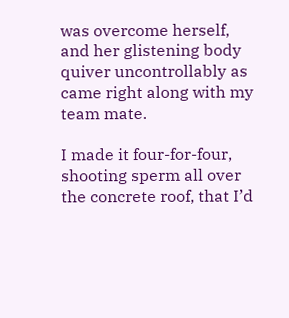was overcome herself, and her glistening body quiver uncontrollably as came right along with my team mate.

I made it four-for-four, shooting sperm all over the concrete roof, that I’d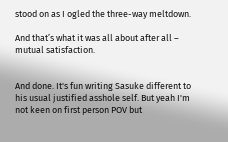stood on as I ogled the three-way meltdown.

And that’s what it was all about after all – mutual satisfaction.


And done. It's fun writing Sasuke different to his usual justified asshole self. But yeah I'm not keen on first person POV but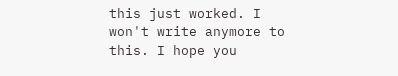this just worked. I won't write anymore to this. I hope you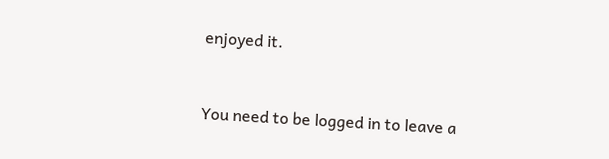enjoyed it.


You need to be logged in to leave a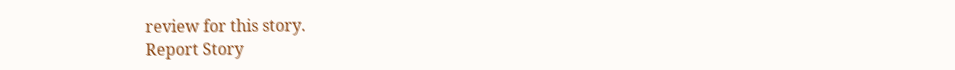review for this story.
Report Story